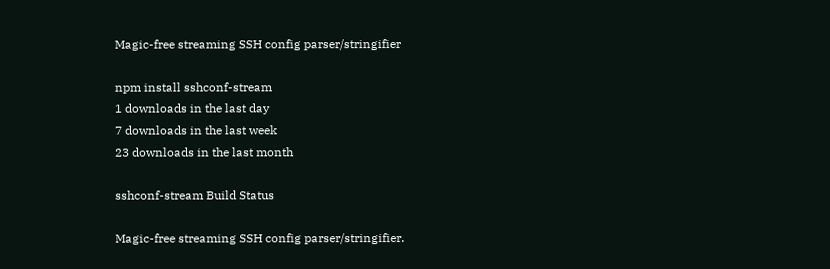Magic-free streaming SSH config parser/stringifier

npm install sshconf-stream
1 downloads in the last day
7 downloads in the last week
23 downloads in the last month

sshconf-stream Build Status

Magic-free streaming SSH config parser/stringifier.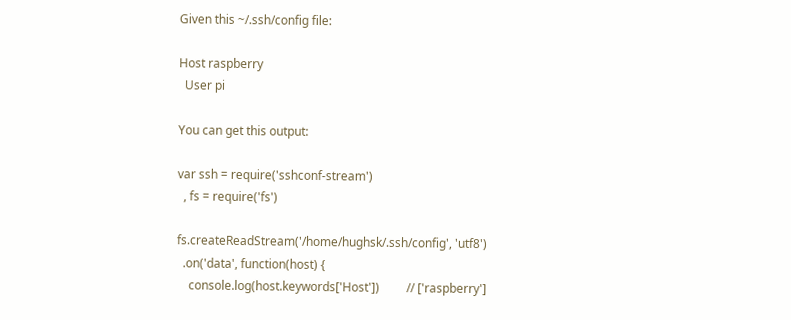Given this ~/.ssh/config file:

Host raspberry
  User pi

You can get this output:

var ssh = require('sshconf-stream')
  , fs = require('fs')

fs.createReadStream('/home/hughsk/.ssh/config', 'utf8')
  .on('data', function(host) {
    console.log(host.keywords['Host'])         // ['raspberry']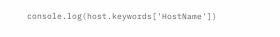console.log(host.keywords['HostName'])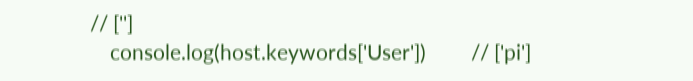// ['']
    console.log(host.keywords['User'])         // ['pi']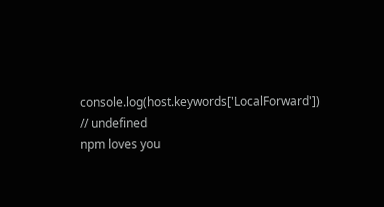console.log(host.keywords['LocalForward']) // undefined
npm loves you